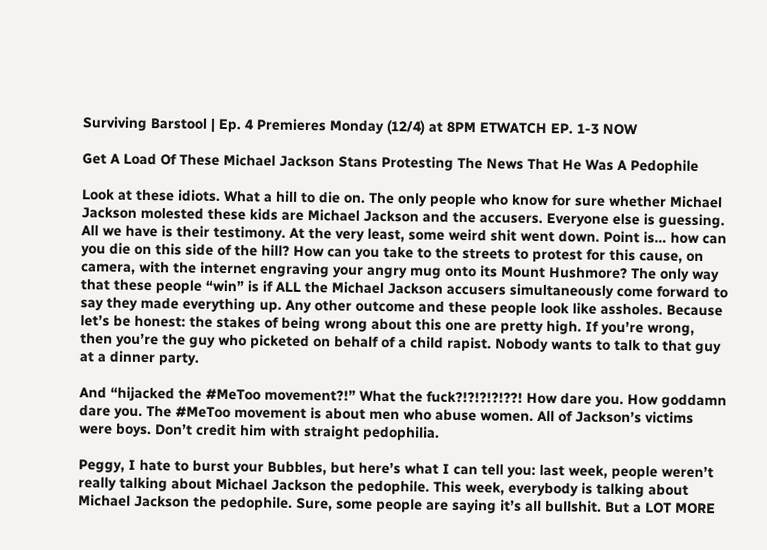Surviving Barstool | Ep. 4 Premieres Monday (12/4) at 8PM ETWATCH EP. 1-3 NOW

Get A Load Of These Michael Jackson Stans Protesting The News That He Was A Pedophile

Look at these idiots. What a hill to die on. The only people who know for sure whether Michael Jackson molested these kids are Michael Jackson and the accusers. Everyone else is guessing. All we have is their testimony. At the very least, some weird shit went down. Point is… how can you die on this side of the hill? How can you take to the streets to protest for this cause, on camera, with the internet engraving your angry mug onto its Mount Hushmore? The only way that these people “win” is if ALL the Michael Jackson accusers simultaneously come forward to say they made everything up. Any other outcome and these people look like assholes. Because let’s be honest: the stakes of being wrong about this one are pretty high. If you’re wrong, then you’re the guy who picketed on behalf of a child rapist. Nobody wants to talk to that guy at a dinner party.

And “hijacked the #MeToo movement?!” What the fuck?!?!?!?!??! How dare you. How goddamn dare you. The #MeToo movement is about men who abuse women. All of Jackson’s victims were boys. Don’t credit him with straight pedophilia.

Peggy, I hate to burst your Bubbles, but here’s what I can tell you: last week, people weren’t really talking about Michael Jackson the pedophile. This week, everybody is talking about Michael Jackson the pedophile. Sure, some people are saying it’s all bullshit. But a LOT MORE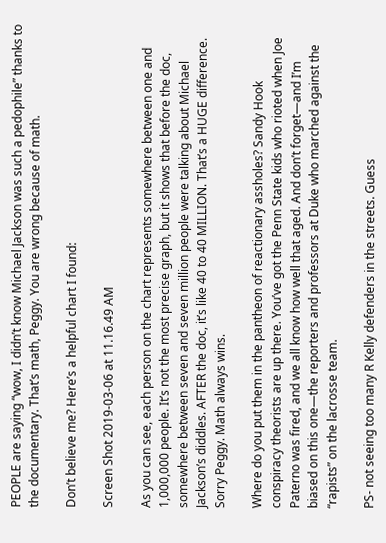PEOPLE are saying “wow, I didn’t know Michael Jackson was such a pedophile” thanks to the documentary. That’s math, Peggy. You are wrong because of math.

Don’t believe me? Here’s a helpful chart I found:

Screen Shot 2019-03-06 at 11.16.49 AM

As you can see, each person on the chart represents somewhere between one and 1,000,000 people. It’s not the most precise graph, but it shows that before the doc, somewhere between seven and seven million people were talking about Michael Jackson’s diddles. AFTER the doc, it’s like 40 to 40 MILLION. That’s a HUGE difference. Sorry Peggy. Math always wins.

Where do you put them in the pantheon of reactionary assholes? Sandy Hook conspiracy theorists are up there. You’ve got the Penn State kids who rioted when Joe Paterno was fired, and we all know how well that aged. And don’t forget—and I’m biased on this one—the reporters and professors at Duke who marched against the “rapists” on the lacrosse team.

PS- not seeing too many R Kelly defenders in the streets. Guess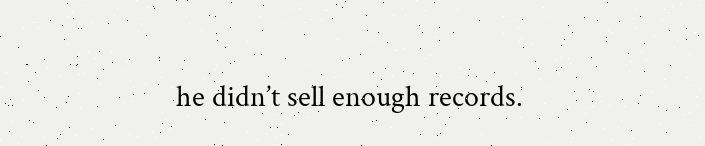he didn’t sell enough records.